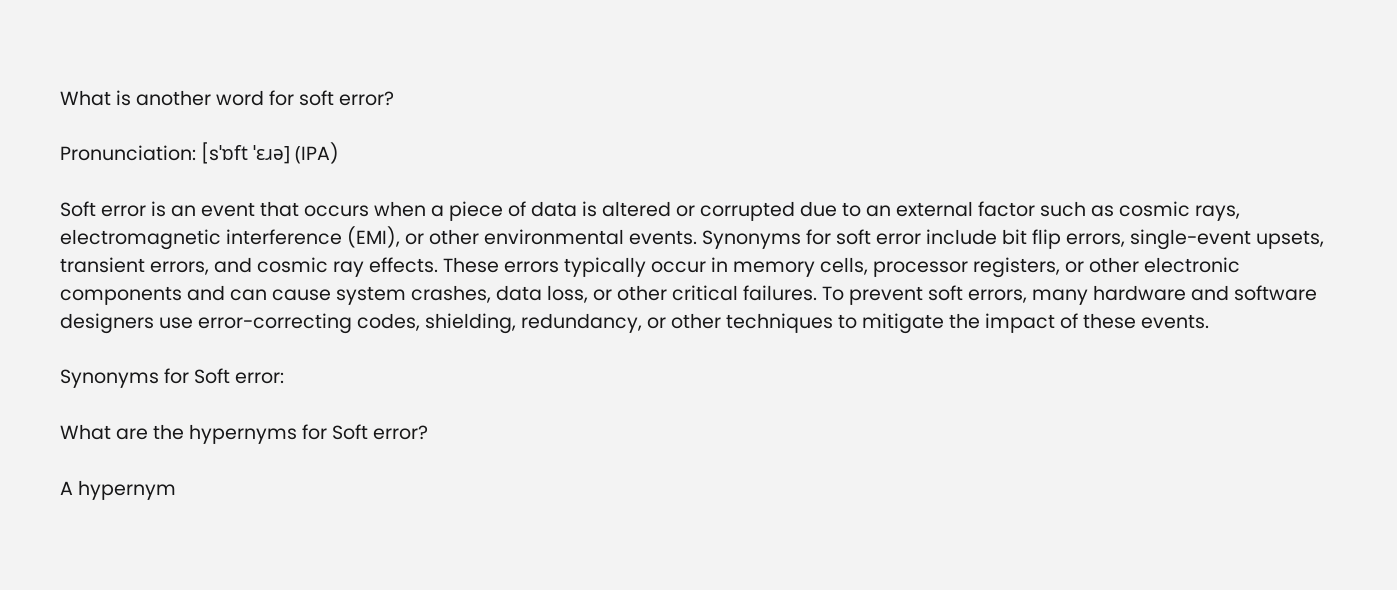What is another word for soft error?

Pronunciation: [sˈɒft ˈɛɹə] (IPA)

Soft error is an event that occurs when a piece of data is altered or corrupted due to an external factor such as cosmic rays, electromagnetic interference (EMI), or other environmental events. Synonyms for soft error include bit flip errors, single-event upsets, transient errors, and cosmic ray effects. These errors typically occur in memory cells, processor registers, or other electronic components and can cause system crashes, data loss, or other critical failures. To prevent soft errors, many hardware and software designers use error-correcting codes, shielding, redundancy, or other techniques to mitigate the impact of these events.

Synonyms for Soft error:

What are the hypernyms for Soft error?

A hypernym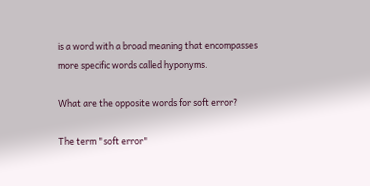is a word with a broad meaning that encompasses more specific words called hyponyms.

What are the opposite words for soft error?

The term "soft error"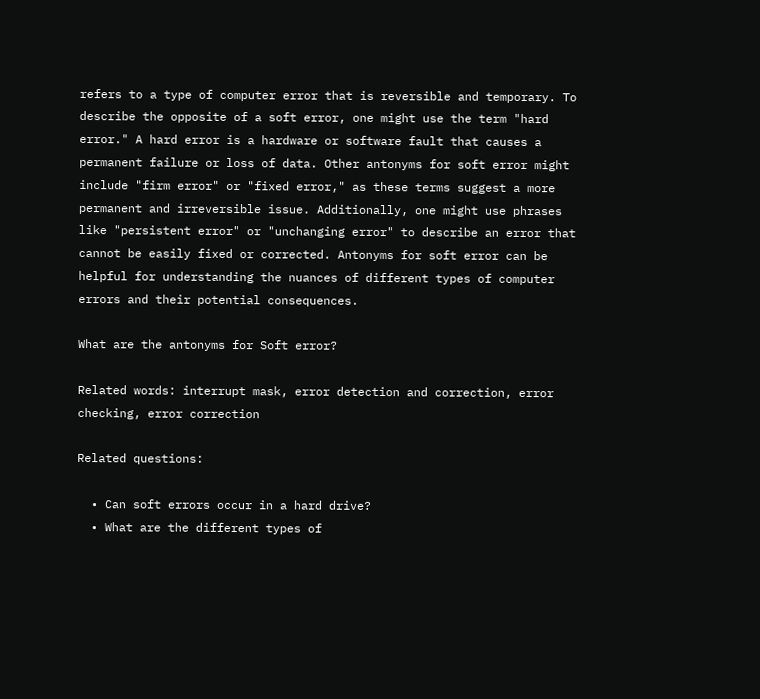refers to a type of computer error that is reversible and temporary. To describe the opposite of a soft error, one might use the term "hard error." A hard error is a hardware or software fault that causes a permanent failure or loss of data. Other antonyms for soft error might include "firm error" or "fixed error," as these terms suggest a more permanent and irreversible issue. Additionally, one might use phrases like "persistent error" or "unchanging error" to describe an error that cannot be easily fixed or corrected. Antonyms for soft error can be helpful for understanding the nuances of different types of computer errors and their potential consequences.

What are the antonyms for Soft error?

Related words: interrupt mask, error detection and correction, error checking, error correction

Related questions:

  • Can soft errors occur in a hard drive?
  • What are the different types of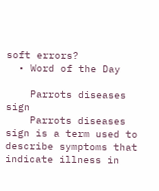soft errors?
  • Word of the Day

    Parrots diseases sign
    Parrots diseases sign is a term used to describe symptoms that indicate illness in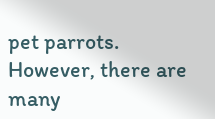pet parrots. However, there are many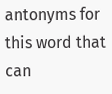antonyms for this word that can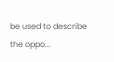be used to describe the oppo...